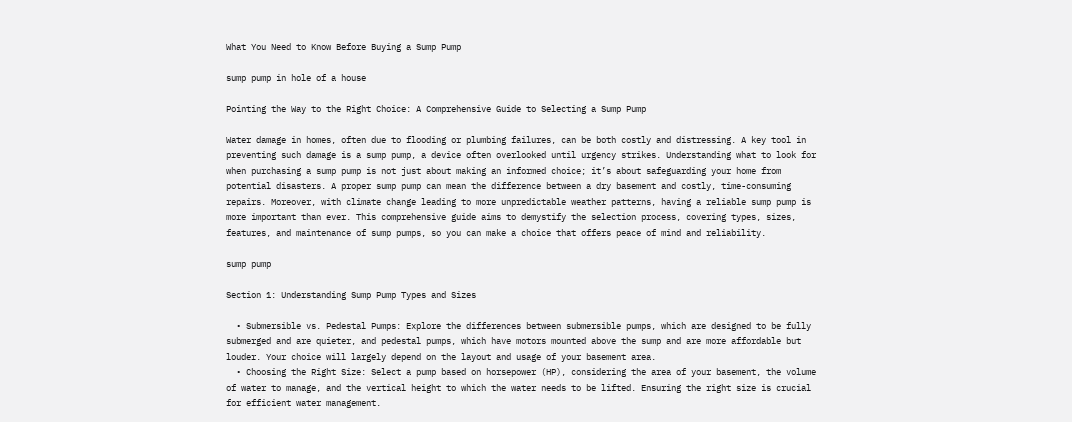What You Need to Know Before Buying a Sump Pump

sump pump in hole of a house

Pointing the Way to the Right Choice: A Comprehensive Guide to Selecting a Sump Pump

Water damage in homes, often due to flooding or plumbing failures, can be both costly and distressing. A key tool in preventing such damage is a sump pump, a device often overlooked until urgency strikes. Understanding what to look for when purchasing a sump pump is not just about making an informed choice; it’s about safeguarding your home from potential disasters. A proper sump pump can mean the difference between a dry basement and costly, time-consuming repairs. Moreover, with climate change leading to more unpredictable weather patterns, having a reliable sump pump is more important than ever. This comprehensive guide aims to demystify the selection process, covering types, sizes, features, and maintenance of sump pumps, so you can make a choice that offers peace of mind and reliability.

sump pump

Section 1: Understanding Sump Pump Types and Sizes

  • Submersible vs. Pedestal Pumps: Explore the differences between submersible pumps, which are designed to be fully submerged and are quieter, and pedestal pumps, which have motors mounted above the sump and are more affordable but louder. Your choice will largely depend on the layout and usage of your basement area.
  • Choosing the Right Size: Select a pump based on horsepower (HP), considering the area of your basement, the volume of water to manage, and the vertical height to which the water needs to be lifted. Ensuring the right size is crucial for efficient water management.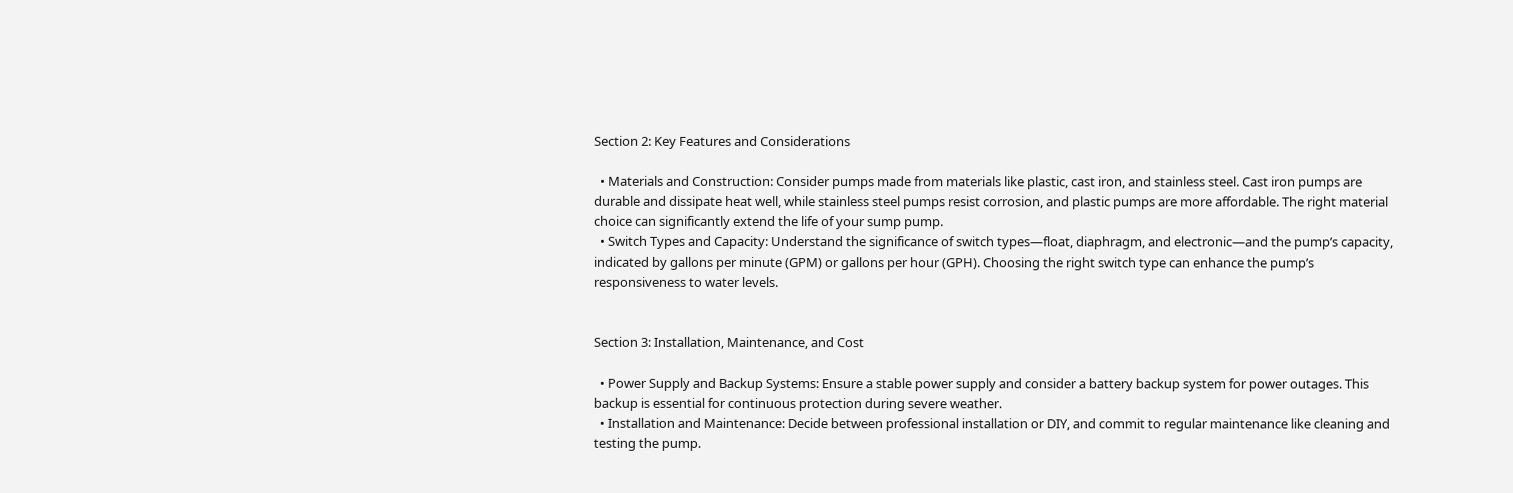Section 2: Key Features and Considerations

  • Materials and Construction: Consider pumps made from materials like plastic, cast iron, and stainless steel. Cast iron pumps are durable and dissipate heat well, while stainless steel pumps resist corrosion, and plastic pumps are more affordable. The right material choice can significantly extend the life of your sump pump.
  • Switch Types and Capacity: Understand the significance of switch types—float, diaphragm, and electronic—and the pump’s capacity, indicated by gallons per minute (GPM) or gallons per hour (GPH). Choosing the right switch type can enhance the pump’s responsiveness to water levels.


Section 3: Installation, Maintenance, and Cost

  • Power Supply and Backup Systems: Ensure a stable power supply and consider a battery backup system for power outages. This backup is essential for continuous protection during severe weather.
  • Installation and Maintenance: Decide between professional installation or DIY, and commit to regular maintenance like cleaning and testing the pump.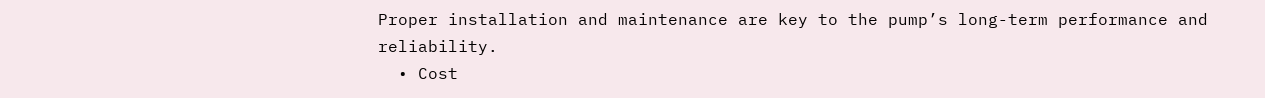Proper installation and maintenance are key to the pump’s long-term performance and reliability.
  • Cost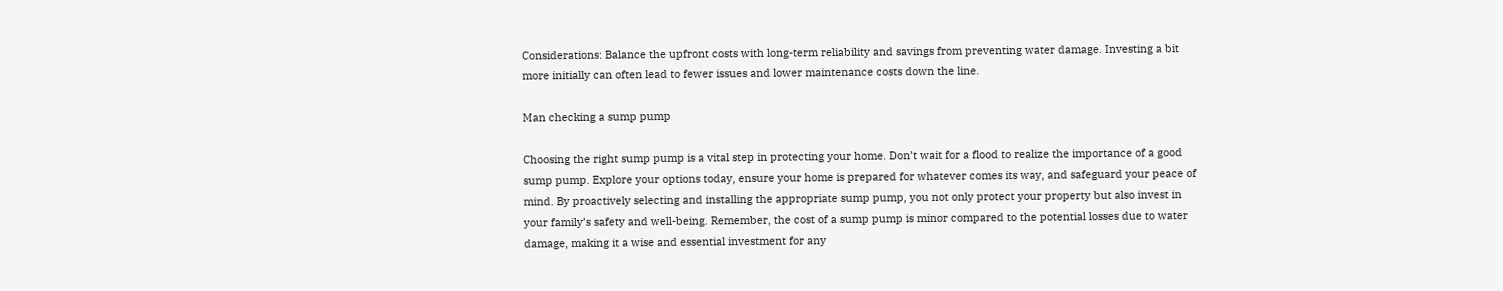Considerations: Balance the upfront costs with long-term reliability and savings from preventing water damage. Investing a bit more initially can often lead to fewer issues and lower maintenance costs down the line.

Man checking a sump pump

Choosing the right sump pump is a vital step in protecting your home. Don’t wait for a flood to realize the importance of a good sump pump. Explore your options today, ensure your home is prepared for whatever comes its way, and safeguard your peace of mind. By proactively selecting and installing the appropriate sump pump, you not only protect your property but also invest in your family’s safety and well-being. Remember, the cost of a sump pump is minor compared to the potential losses due to water damage, making it a wise and essential investment for any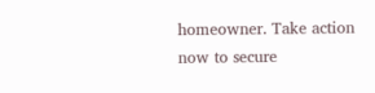homeowner. Take action now to secure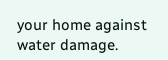your home against water damage.